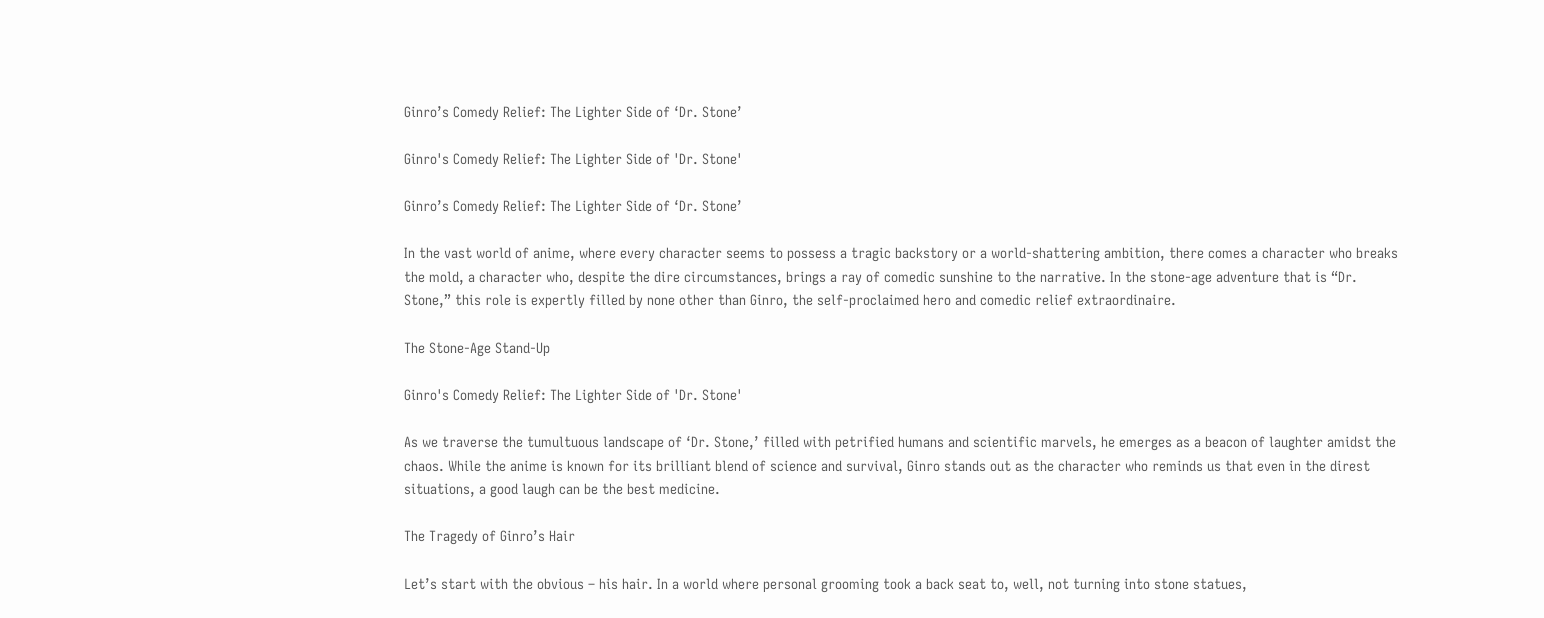Ginro’s Comedy Relief: The Lighter Side of ‘Dr. Stone’

Ginro's Comedy Relief: The Lighter Side of 'Dr. Stone'

Ginro’s Comedy Relief: The Lighter Side of ‘Dr. Stone’

In the vast world of anime, where every character seems to possess a tragic backstory or a world-shattering ambition, there comes a character who breaks the mold, a character who, despite the dire circumstances, brings a ray of comedic sunshine to the narrative. In the stone-age adventure that is “Dr. Stone,” this role is expertly filled by none other than Ginro, the self-proclaimed hero and comedic relief extraordinaire.

The Stone-Age Stand-Up

Ginro's Comedy Relief: The Lighter Side of 'Dr. Stone'

As we traverse the tumultuous landscape of ‘Dr. Stone,’ filled with petrified humans and scientific marvels, he emerges as a beacon of laughter amidst the chaos. While the anime is known for its brilliant blend of science and survival, Ginro stands out as the character who reminds us that even in the direst situations, a good laugh can be the best medicine.

The Tragedy of Ginro’s Hair

Let’s start with the obvious – his hair. In a world where personal grooming took a back seat to, well, not turning into stone statues,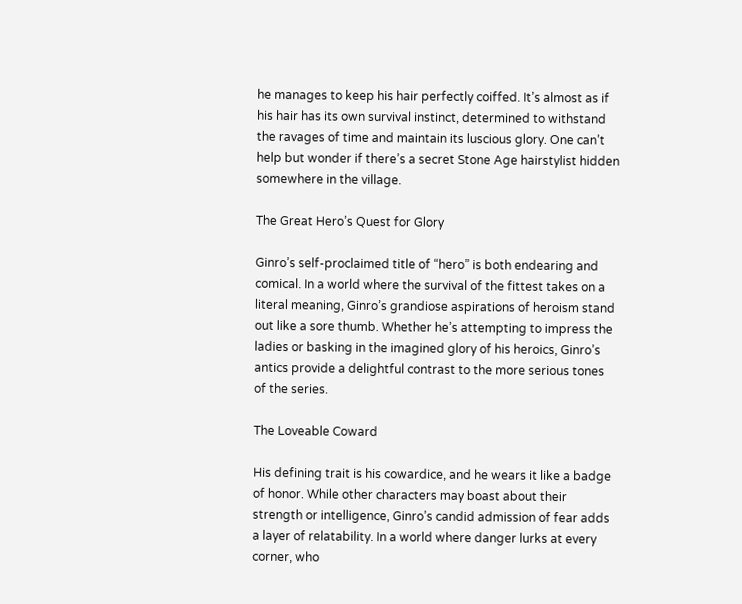he manages to keep his hair perfectly coiffed. It’s almost as if his hair has its own survival instinct, determined to withstand the ravages of time and maintain its luscious glory. One can’t help but wonder if there’s a secret Stone Age hairstylist hidden somewhere in the village.

The Great Hero’s Quest for Glory

Ginro’s self-proclaimed title of “hero” is both endearing and comical. In a world where the survival of the fittest takes on a literal meaning, Ginro’s grandiose aspirations of heroism stand out like a sore thumb. Whether he’s attempting to impress the ladies or basking in the imagined glory of his heroics, Ginro’s antics provide a delightful contrast to the more serious tones of the series.

The Loveable Coward

His defining trait is his cowardice, and he wears it like a badge of honor. While other characters may boast about their strength or intelligence, Ginro’s candid admission of fear adds a layer of relatability. In a world where danger lurks at every corner, who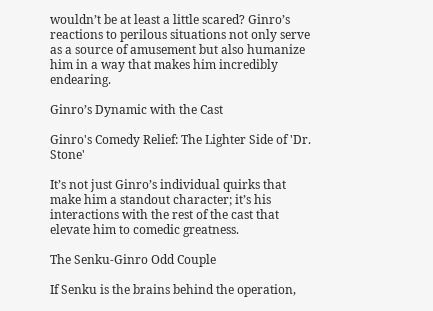wouldn’t be at least a little scared? Ginro’s reactions to perilous situations not only serve as a source of amusement but also humanize him in a way that makes him incredibly endearing.

Ginro’s Dynamic with the Cast

Ginro's Comedy Relief: The Lighter Side of 'Dr. Stone'

It’s not just Ginro’s individual quirks that make him a standout character; it’s his interactions with the rest of the cast that elevate him to comedic greatness.

The Senku-Ginro Odd Couple

If Senku is the brains behind the operation,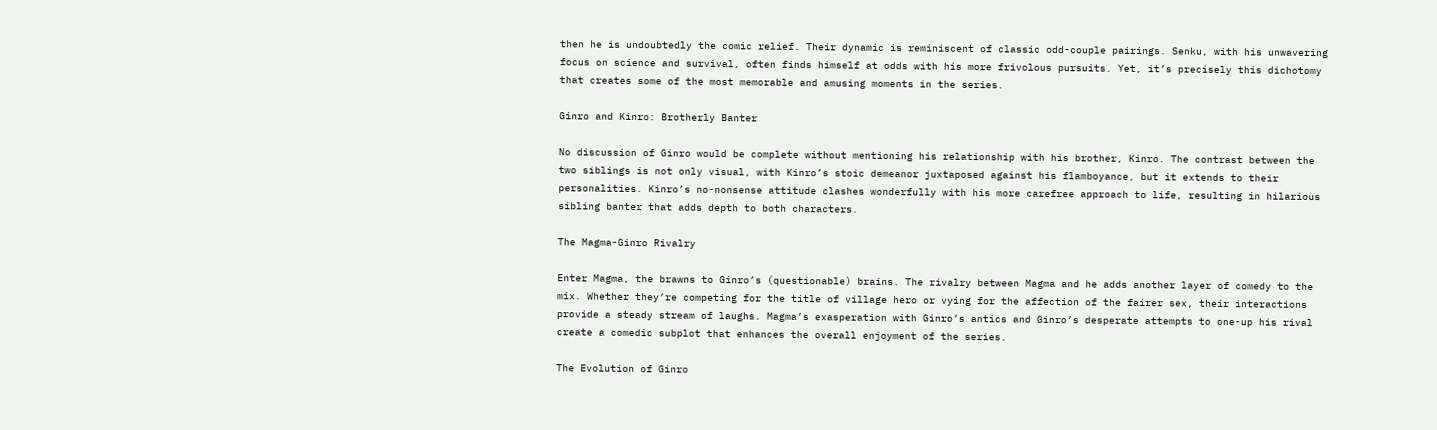then he is undoubtedly the comic relief. Their dynamic is reminiscent of classic odd-couple pairings. Senku, with his unwavering focus on science and survival, often finds himself at odds with his more frivolous pursuits. Yet, it’s precisely this dichotomy that creates some of the most memorable and amusing moments in the series.

Ginro and Kinro: Brotherly Banter

No discussion of Ginro would be complete without mentioning his relationship with his brother, Kinro. The contrast between the two siblings is not only visual, with Kinro’s stoic demeanor juxtaposed against his flamboyance, but it extends to their personalities. Kinro’s no-nonsense attitude clashes wonderfully with his more carefree approach to life, resulting in hilarious sibling banter that adds depth to both characters.

The Magma-Ginro Rivalry

Enter Magma, the brawns to Ginro’s (questionable) brains. The rivalry between Magma and he adds another layer of comedy to the mix. Whether they’re competing for the title of village hero or vying for the affection of the fairer sex, their interactions provide a steady stream of laughs. Magma’s exasperation with Ginro’s antics and Ginro’s desperate attempts to one-up his rival create a comedic subplot that enhances the overall enjoyment of the series.

The Evolution of Ginro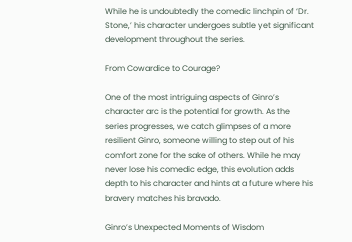While he is undoubtedly the comedic linchpin of ‘Dr. Stone,’ his character undergoes subtle yet significant development throughout the series.

From Cowardice to Courage?

One of the most intriguing aspects of Ginro’s character arc is the potential for growth. As the series progresses, we catch glimpses of a more resilient Ginro, someone willing to step out of his comfort zone for the sake of others. While he may never lose his comedic edge, this evolution adds depth to his character and hints at a future where his bravery matches his bravado.

Ginro’s Unexpected Moments of Wisdom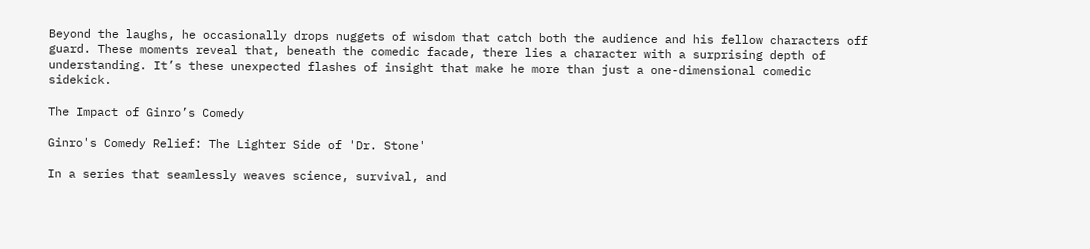Beyond the laughs, he occasionally drops nuggets of wisdom that catch both the audience and his fellow characters off guard. These moments reveal that, beneath the comedic facade, there lies a character with a surprising depth of understanding. It’s these unexpected flashes of insight that make he more than just a one-dimensional comedic sidekick.

The Impact of Ginro’s Comedy

Ginro's Comedy Relief: The Lighter Side of 'Dr. Stone'

In a series that seamlessly weaves science, survival, and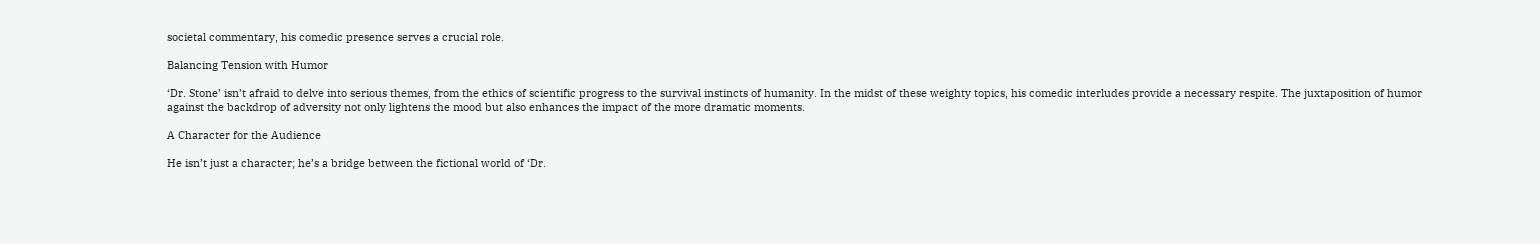societal commentary, his comedic presence serves a crucial role.

Balancing Tension with Humor

‘Dr. Stone’ isn’t afraid to delve into serious themes, from the ethics of scientific progress to the survival instincts of humanity. In the midst of these weighty topics, his comedic interludes provide a necessary respite. The juxtaposition of humor against the backdrop of adversity not only lightens the mood but also enhances the impact of the more dramatic moments.

A Character for the Audience

He isn’t just a character; he’s a bridge between the fictional world of ‘Dr.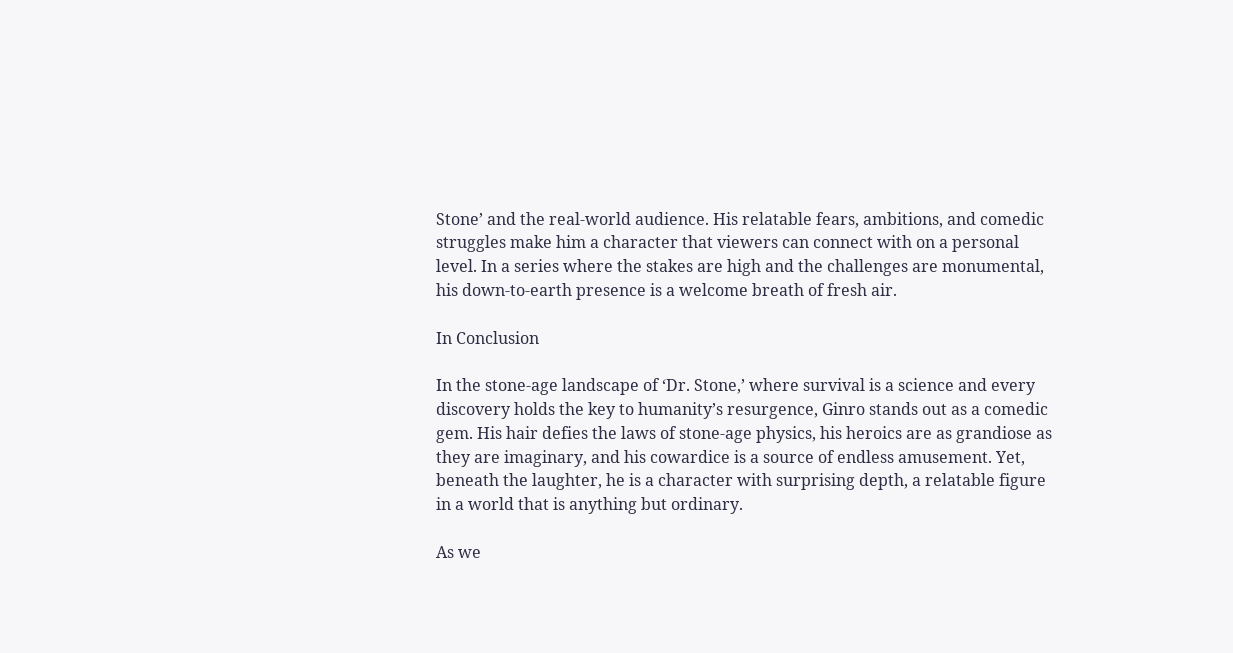Stone’ and the real-world audience. His relatable fears, ambitions, and comedic struggles make him a character that viewers can connect with on a personal level. In a series where the stakes are high and the challenges are monumental, his down-to-earth presence is a welcome breath of fresh air.

In Conclusion

In the stone-age landscape of ‘Dr. Stone,’ where survival is a science and every discovery holds the key to humanity’s resurgence, Ginro stands out as a comedic gem. His hair defies the laws of stone-age physics, his heroics are as grandiose as they are imaginary, and his cowardice is a source of endless amusement. Yet, beneath the laughter, he is a character with surprising depth, a relatable figure in a world that is anything but ordinary.

As we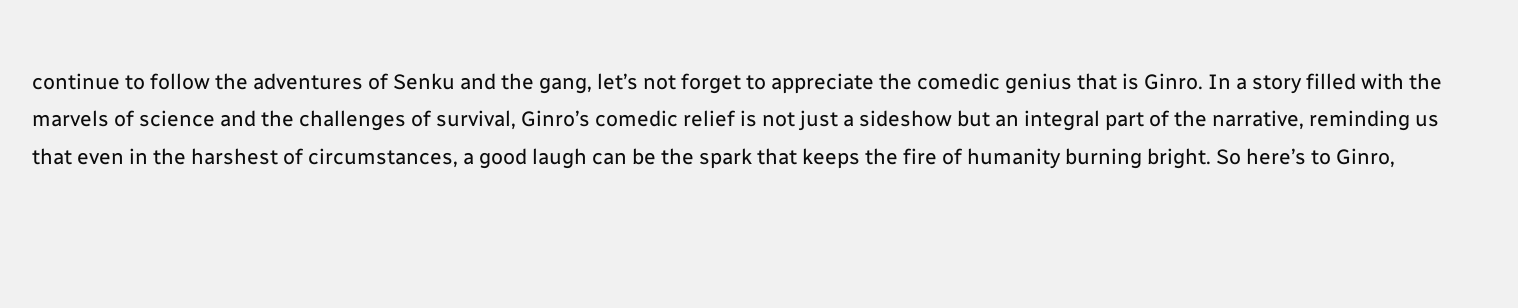continue to follow the adventures of Senku and the gang, let’s not forget to appreciate the comedic genius that is Ginro. In a story filled with the marvels of science and the challenges of survival, Ginro’s comedic relief is not just a sideshow but an integral part of the narrative, reminding us that even in the harshest of circumstances, a good laugh can be the spark that keeps the fire of humanity burning bright. So here’s to Ginro,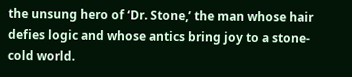the unsung hero of ‘Dr. Stone,’ the man whose hair defies logic and whose antics bring joy to a stone-cold world.